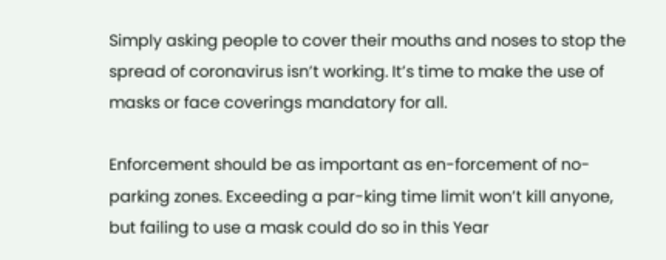Simply asking people to cover their mouths and noses to stop the spread of coronavirus isn’t working. It’s time to make the use of masks or face coverings mandatory for all.

Enforcement should be as important as en-forcement of no-parking zones. Exceeding a par-king time limit won’t kill anyone, but failing to use a mask could do so in this Year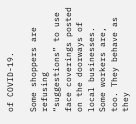of COVID-19.

Some shoppers are refusing “suggestions” to use face coverings posted on the doorways of local businesses. Some workers are, too. They behave as they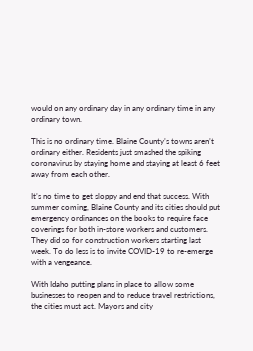would on any ordinary day in any ordinary time in any ordinary town.

This is no ordinary time. Blaine County’s towns aren’t ordinary either. Residents just smashed the spiking coronavirus by staying home and staying at least 6 feet away from each other.

It’s no time to get sloppy and end that success. With summer coming, Blaine County and its cities should put emergency ordinances on the books to require face coverings for both in-store workers and customers. They did so for construction workers starting last week. To do less is to invite COVID-19 to re-emerge with a vengeance.

With Idaho putting plans in place to allow some businesses to reopen and to reduce travel restrictions, the cities must act. Mayors and city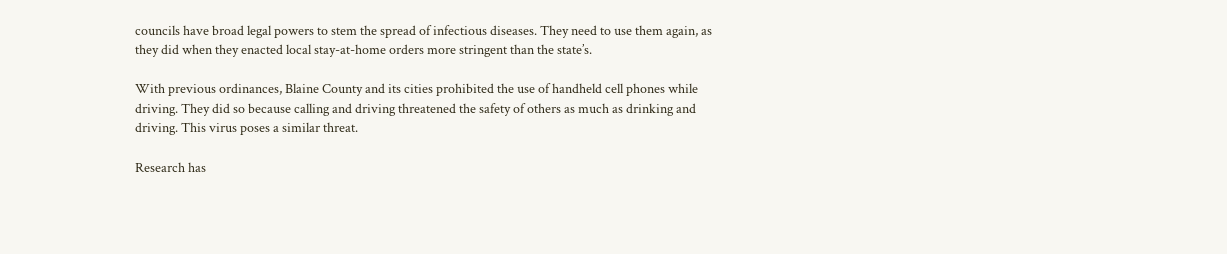councils have broad legal powers to stem the spread of infectious diseases. They need to use them again, as they did when they enacted local stay-at-home orders more stringent than the state’s.

With previous ordinances, Blaine County and its cities prohibited the use of handheld cell phones while driving. They did so because calling and driving threatened the safety of others as much as drinking and driving. This virus poses a similar threat.

Research has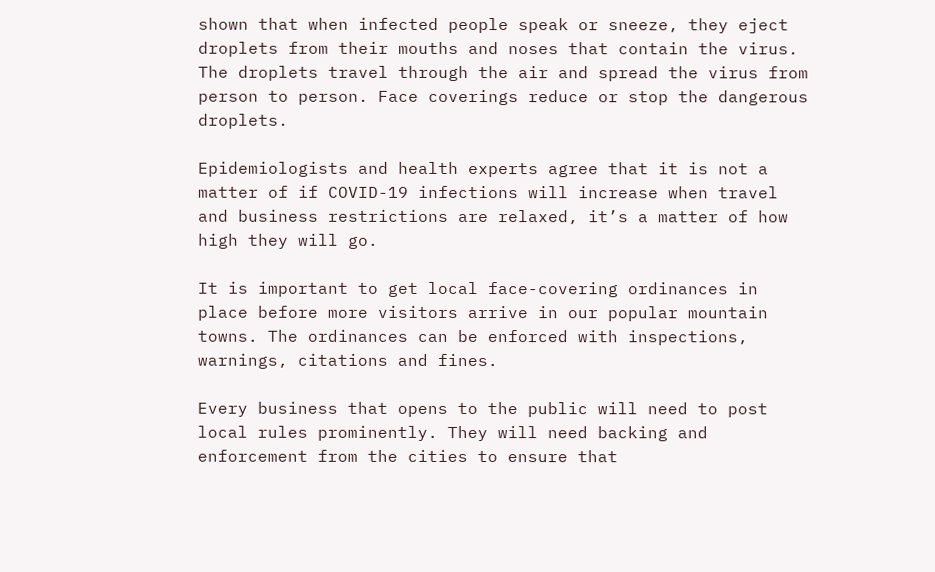shown that when infected people speak or sneeze, they eject droplets from their mouths and noses that contain the virus. The droplets travel through the air and spread the virus from person to person. Face coverings reduce or stop the dangerous droplets.

Epidemiologists and health experts agree that it is not a matter of if COVID-19 infections will increase when travel and business restrictions are relaxed, it’s a matter of how high they will go.

It is important to get local face-covering ordinances in place before more visitors arrive in our popular mountain towns. The ordinances can be enforced with inspections, warnings, citations and fines.

Every business that opens to the public will need to post local rules prominently. They will need backing and enforcement from the cities to ensure that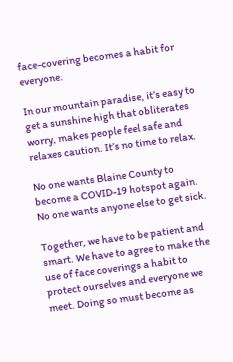face-covering becomes a habit for everyone.

In our mountain paradise, it’s easy to get a sunshine high that obliterates worry, makes people feel safe and relaxes caution. It’s no time to relax.

No one wants Blaine County to become a COVID-19 hotspot again. No one wants anyone else to get sick.

Together, we have to be patient and smart. We have to agree to make the use of face coverings a habit to protect ourselves and everyone we meet. Doing so must become as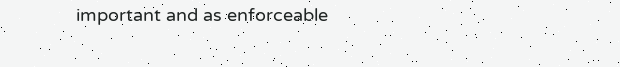important and as enforceable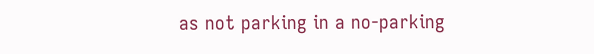as not parking in a no-parking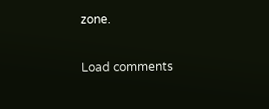zone.

Load comments